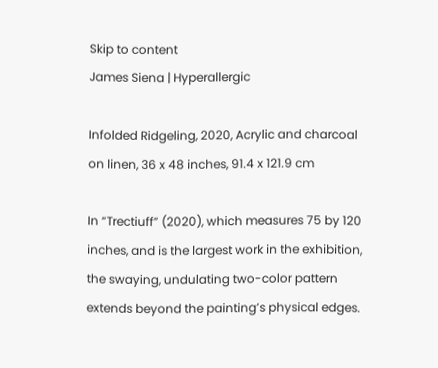Skip to content
James Siena | Hyperallergic

Infolded Ridgeling, 2020, Acrylic and charcoal on linen, 36 x 48 inches, 91.4 x 121.9 cm

In “Trectiuff” (2020), which measures 75 by 120 inches, and is the largest work in the exhibition, the swaying, undulating two-color pattern extends beyond the painting’s physical edges.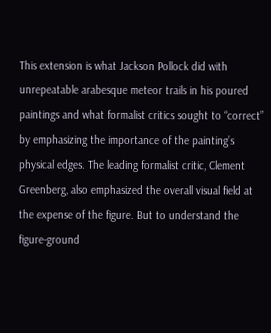This extension is what Jackson Pollock did with unrepeatable arabesque meteor trails in his poured paintings and what formalist critics sought to “correct” by emphasizing the importance of the painting’s physical edges. The leading formalist critic, Clement Greenberg, also emphasized the overall visual field at the expense of the figure. But to understand the figure-ground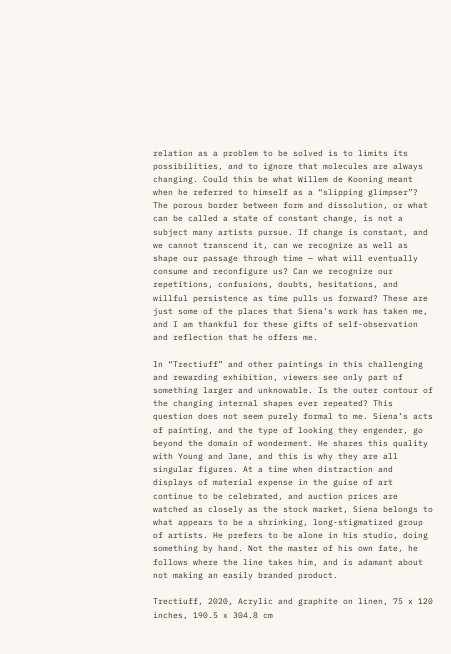relation as a problem to be solved is to limits its possibilities, and to ignore that molecules are always changing. Could this be what Willem de Kooning meant when he referred to himself as a “slipping glimpser”? The porous border between form and dissolution, or what can be called a state of constant change, is not a subject many artists pursue. If change is constant, and we cannot transcend it, can we recognize as well as shape our passage through time — what will eventually consume and reconfigure us? Can we recognize our repetitions, confusions, doubts, hesitations, and willful persistence as time pulls us forward? These are just some of the places that Siena’s work has taken me, and I am thankful for these gifts of self-observation and reflection that he offers me.

In “Trectiuff” and other paintings in this challenging and rewarding exhibition, viewers see only part of something larger and unknowable. Is the outer contour of the changing internal shapes ever repeated? This question does not seem purely formal to me. Siena’s acts of painting, and the type of looking they engender, go beyond the domain of wonderment. He shares this quality with Young and Jane, and this is why they are all singular figures. At a time when distraction and displays of material expense in the guise of art continue to be celebrated, and auction prices are watched as closely as the stock market, Siena belongs to what appears to be a shrinking, long-stigmatized group of artists. He prefers to be alone in his studio, doing something by hand. Not the master of his own fate, he follows where the line takes him, and is adamant about not making an easily branded product.

Trectiuff, 2020, Acrylic and graphite on linen, 75 x 120 inches, 190.5 x 304.8 cm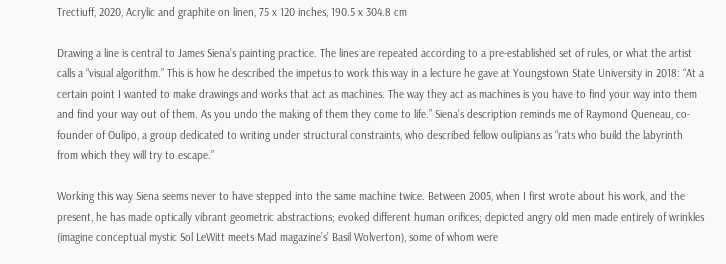Trectiuff, 2020, Acrylic and graphite on linen, 75 x 120 inches, 190.5 x 304.8 cm

Drawing a line is central to James Siena’s painting practice. The lines are repeated according to a pre-established set of rules, or what the artist calls a “visual algorithm.” This is how he described the impetus to work this way in a lecture he gave at Youngstown State University in 2018: “At a certain point I wanted to make drawings and works that act as machines. The way they act as machines is you have to find your way into them and find your way out of them. As you undo the making of them they come to life.” Siena’s description reminds me of Raymond Queneau, co-founder of Oulipo, a group dedicated to writing under structural constraints, who described fellow oulipians as “rats who build the labyrinth from which they will try to escape.”

Working this way Siena seems never to have stepped into the same machine twice. Between 2005, when I first wrote about his work, and the present, he has made optically vibrant geometric abstractions; evoked different human orifices; depicted angry old men made entirely of wrinkles (imagine conceptual mystic Sol LeWitt meets Mad magazine’s’ Basil Wolverton), some of whom were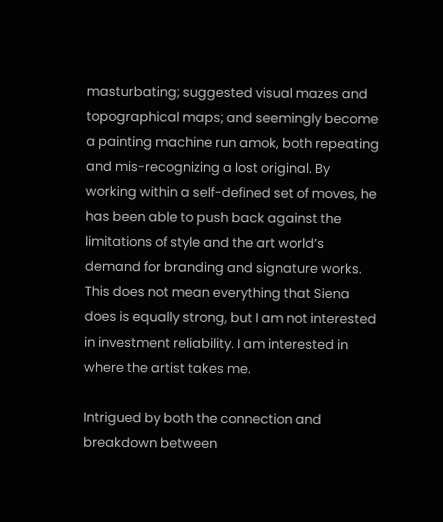masturbating; suggested visual mazes and topographical maps; and seemingly become a painting machine run amok, both repeating and mis-recognizing a lost original. By working within a self-defined set of moves, he has been able to push back against the limitations of style and the art world’s demand for branding and signature works. This does not mean everything that Siena does is equally strong, but I am not interested in investment reliability. I am interested in where the artist takes me.

Intrigued by both the connection and breakdown between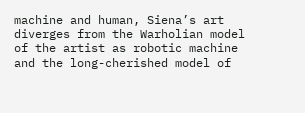machine and human, Siena’s art diverges from the Warholian model of the artist as robotic machine and the long-cherished model of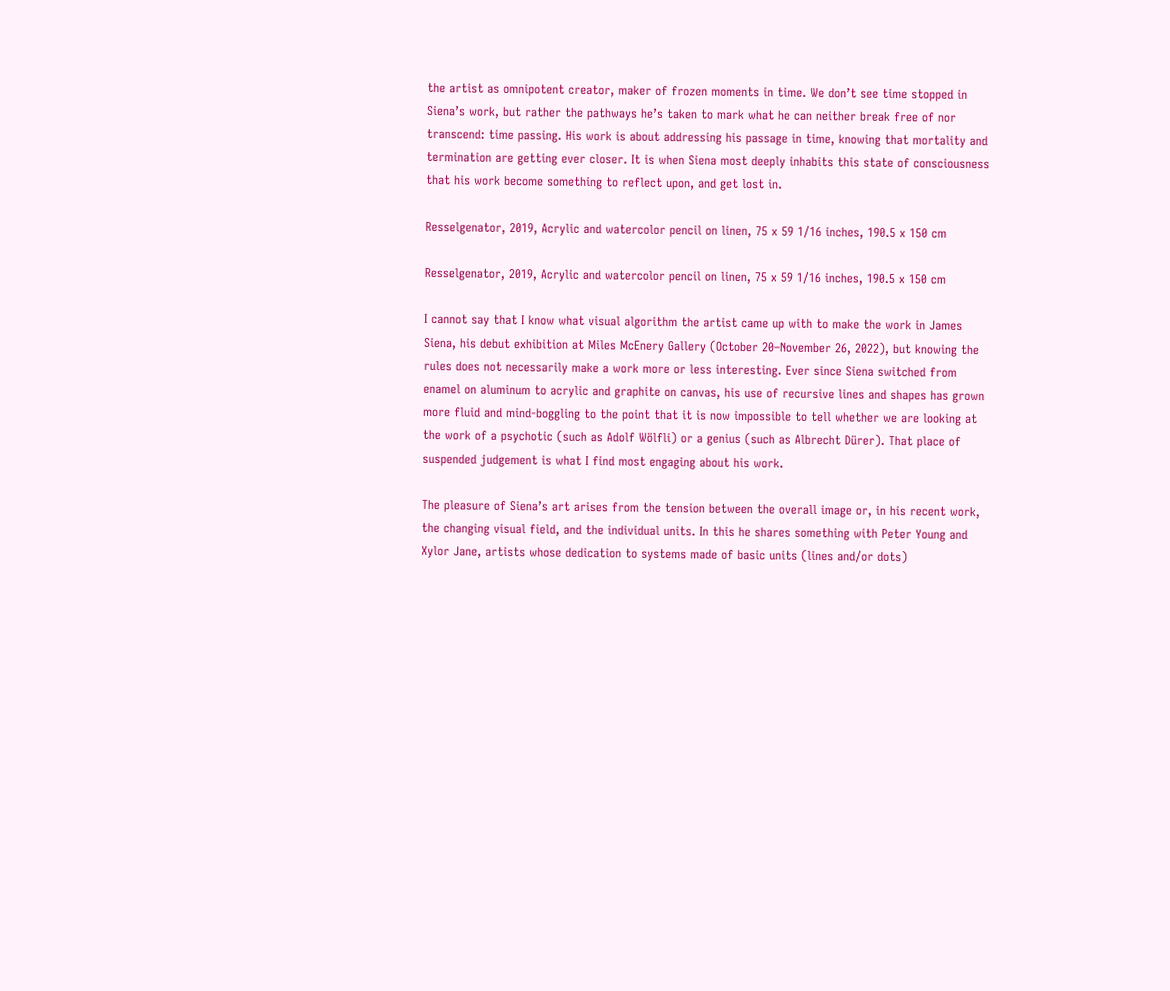the artist as omnipotent creator, maker of frozen moments in time. We don’t see time stopped in Siena’s work, but rather the pathways he’s taken to mark what he can neither break free of nor transcend: time passing. His work is about addressing his passage in time, knowing that mortality and termination are getting ever closer. It is when Siena most deeply inhabits this state of consciousness that his work become something to reflect upon, and get lost in.

Resselgenator, 2019, Acrylic and watercolor pencil on linen, 75 x 59 1/16 inches, 190.5 x 150 cm

Resselgenator, 2019, Acrylic and watercolor pencil on linen, 75 x 59 1/16 inches, 190.5 x 150 cm

I cannot say that I know what visual algorithm the artist came up with to make the work in James Siena, his debut exhibition at Miles McEnery Gallery (October 20–November 26, 2022), but knowing the rules does not necessarily make a work more or less interesting. Ever since Siena switched from enamel on aluminum to acrylic and graphite on canvas, his use of recursive lines and shapes has grown more fluid and mind-boggling to the point that it is now impossible to tell whether we are looking at the work of a psychotic (such as Adolf Wölfli) or a genius (such as Albrecht Dürer). That place of suspended judgement is what I find most engaging about his work.

The pleasure of Siena’s art arises from the tension between the overall image or, in his recent work, the changing visual field, and the individual units. In this he shares something with Peter Young and Xylor Jane, artists whose dedication to systems made of basic units (lines and/or dots)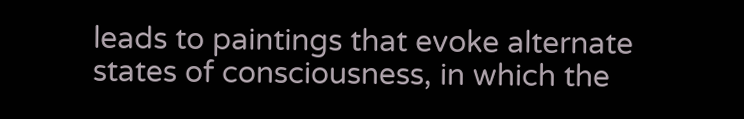leads to paintings that evoke alternate states of consciousness, in which the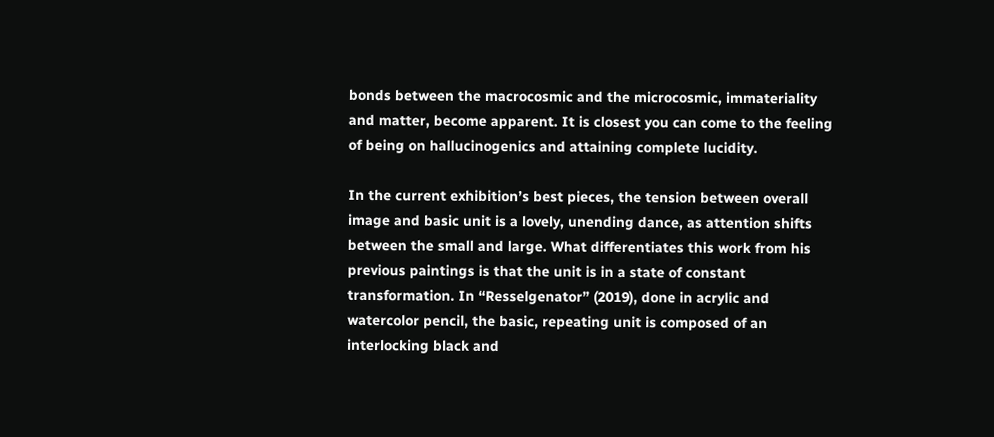bonds between the macrocosmic and the microcosmic, immateriality and matter, become apparent. It is closest you can come to the feeling of being on hallucinogenics and attaining complete lucidity.

In the current exhibition’s best pieces, the tension between overall image and basic unit is a lovely, unending dance, as attention shifts between the small and large. What differentiates this work from his previous paintings is that the unit is in a state of constant transformation. In “Resselgenator” (2019), done in acrylic and watercolor pencil, the basic, repeating unit is composed of an interlocking black and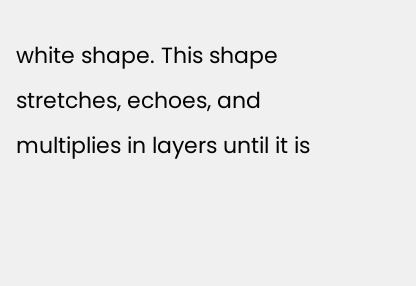white shape. This shape stretches, echoes, and multiplies in layers until it is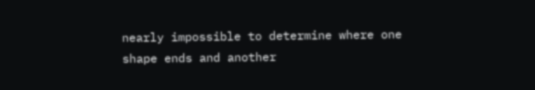nearly impossible to determine where one shape ends and another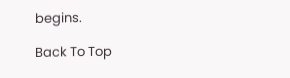begins.

Back To Top